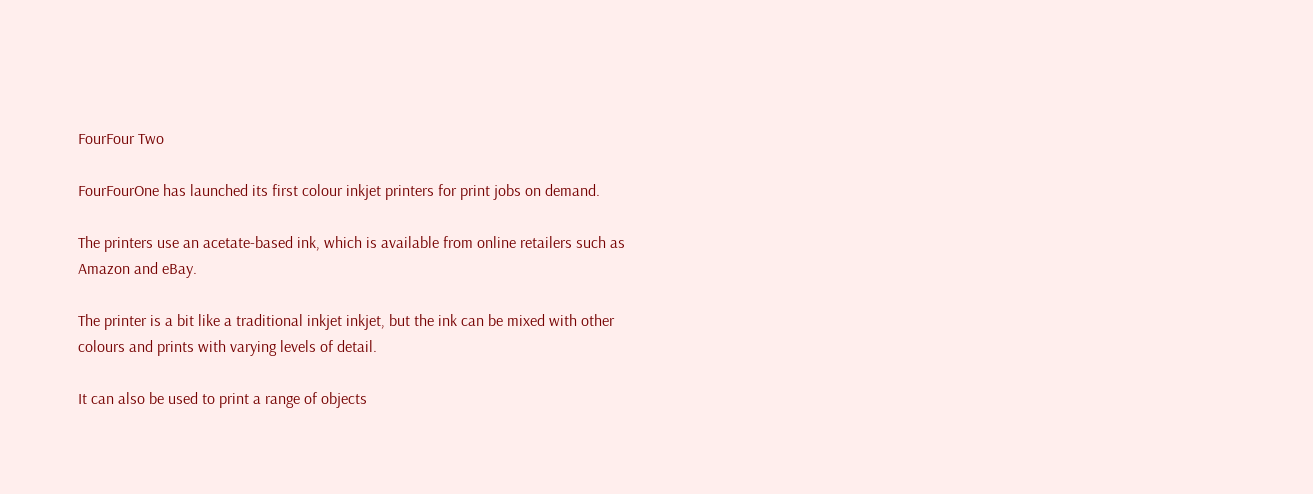FourFour Two

FourFourOne has launched its first colour inkjet printers for print jobs on demand.

The printers use an acetate-based ink, which is available from online retailers such as Amazon and eBay.

The printer is a bit like a traditional inkjet inkjet, but the ink can be mixed with other colours and prints with varying levels of detail.

It can also be used to print a range of objects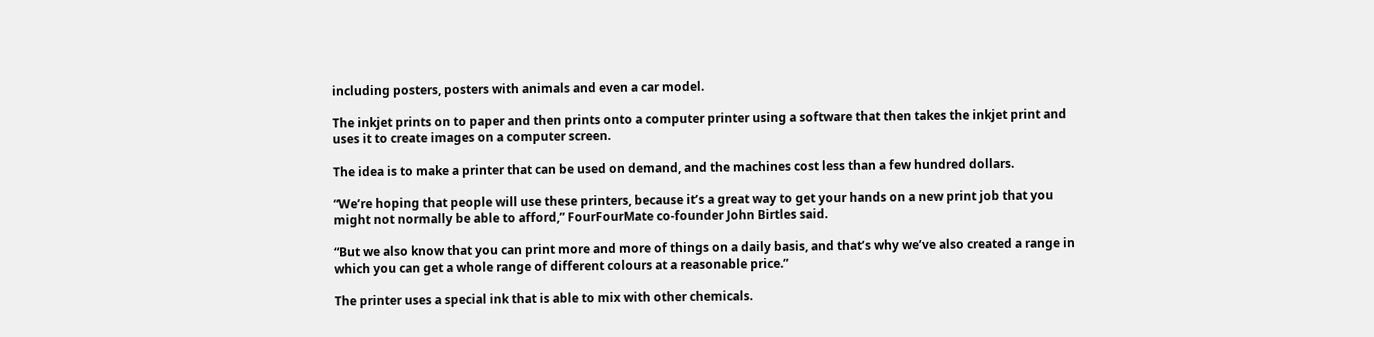including posters, posters with animals and even a car model.

The inkjet prints on to paper and then prints onto a computer printer using a software that then takes the inkjet print and uses it to create images on a computer screen.

The idea is to make a printer that can be used on demand, and the machines cost less than a few hundred dollars.

“We’re hoping that people will use these printers, because it’s a great way to get your hands on a new print job that you might not normally be able to afford,” FourFourMate co-founder John Birtles said.

“But we also know that you can print more and more of things on a daily basis, and that’s why we’ve also created a range in which you can get a whole range of different colours at a reasonable price.”

The printer uses a special ink that is able to mix with other chemicals.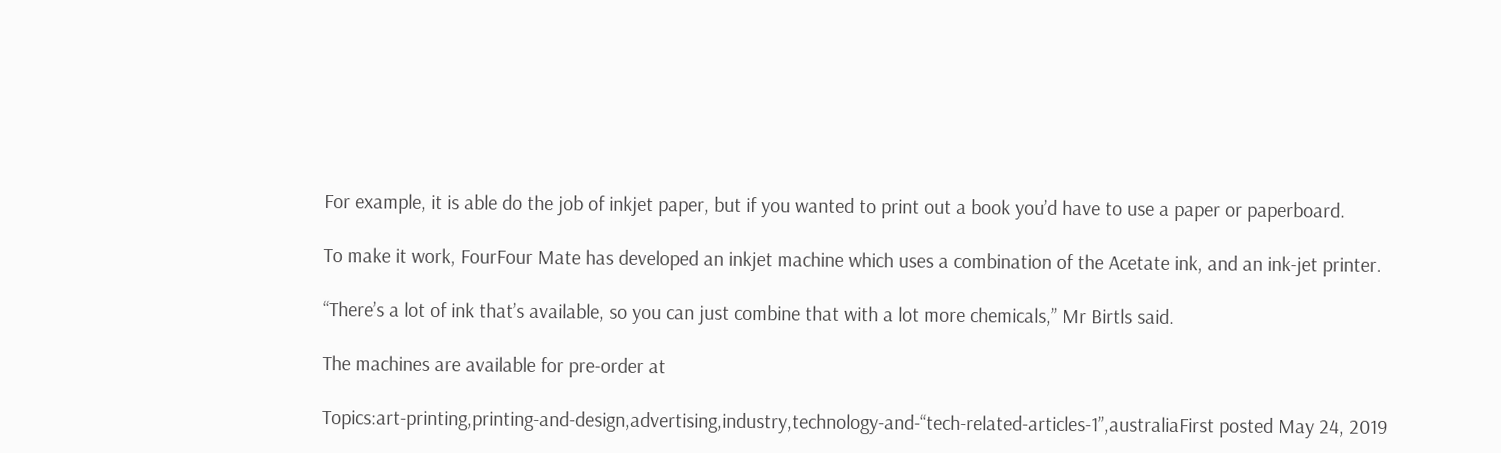For example, it is able do the job of inkjet paper, but if you wanted to print out a book you’d have to use a paper or paperboard.

To make it work, FourFour Mate has developed an inkjet machine which uses a combination of the Acetate ink, and an ink-jet printer.

“There’s a lot of ink that’s available, so you can just combine that with a lot more chemicals,” Mr Birtls said.

The machines are available for pre-order at

Topics:art-printing,printing-and-design,advertising,industry,technology-and-“tech-related-articles-1”,australiaFirst posted May 24, 2019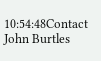10:54:48Contact John Burtles